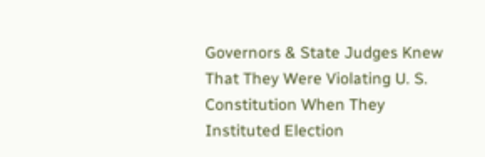Governors & State Judges Knew That They Were Violating U. S. Constitution When They Instituted Election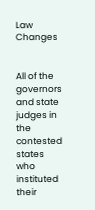Law Changes


All of the governors and state judges in the contested states who instituted their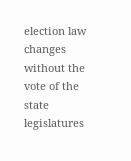election law changes without the vote of the state legislatures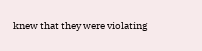knew that they were violating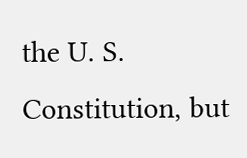the U. S. Constitution, but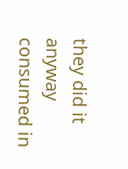they did it anyway consumed in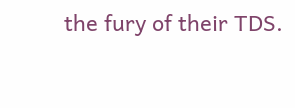the fury of their TDS.